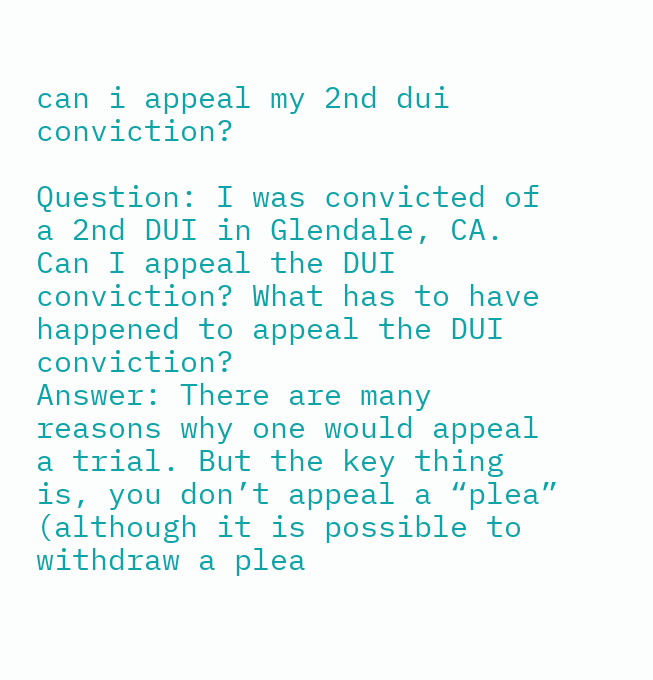can i appeal my 2nd dui conviction?

Question: I was convicted of a 2nd DUI in Glendale, CA. Can I appeal the DUI conviction? What has to have happened to appeal the DUI conviction?
Answer: There are many reasons why one would appeal a trial. But the key thing is, you don’t appeal a “plea” (although it is possible to withdraw a plea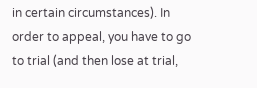in certain circumstances). In order to appeal, you have to go to trial (and then lose at trial,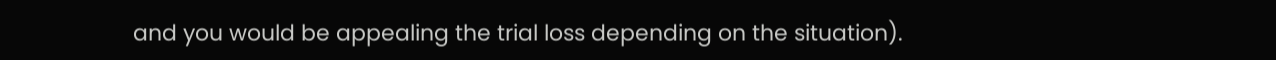and you would be appealing the trial loss depending on the situation).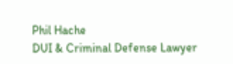Phil Hache
DUI & Criminal Defense Lawyer